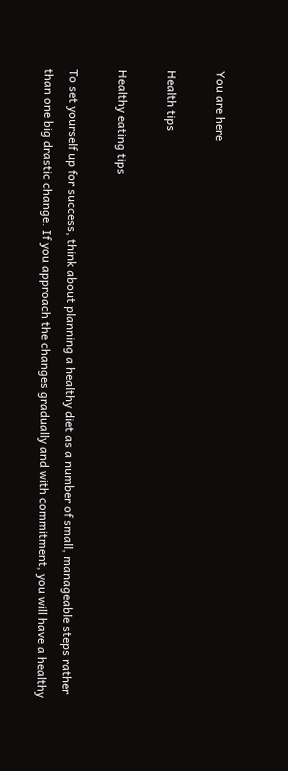You are here

Health tips

Healthy eating tips

To set yourself up for success, think about planning a healthy diet as a number of small, manageable steps rather than one big drastic change. If you approach the changes gradually and with commitment, you will have a healthy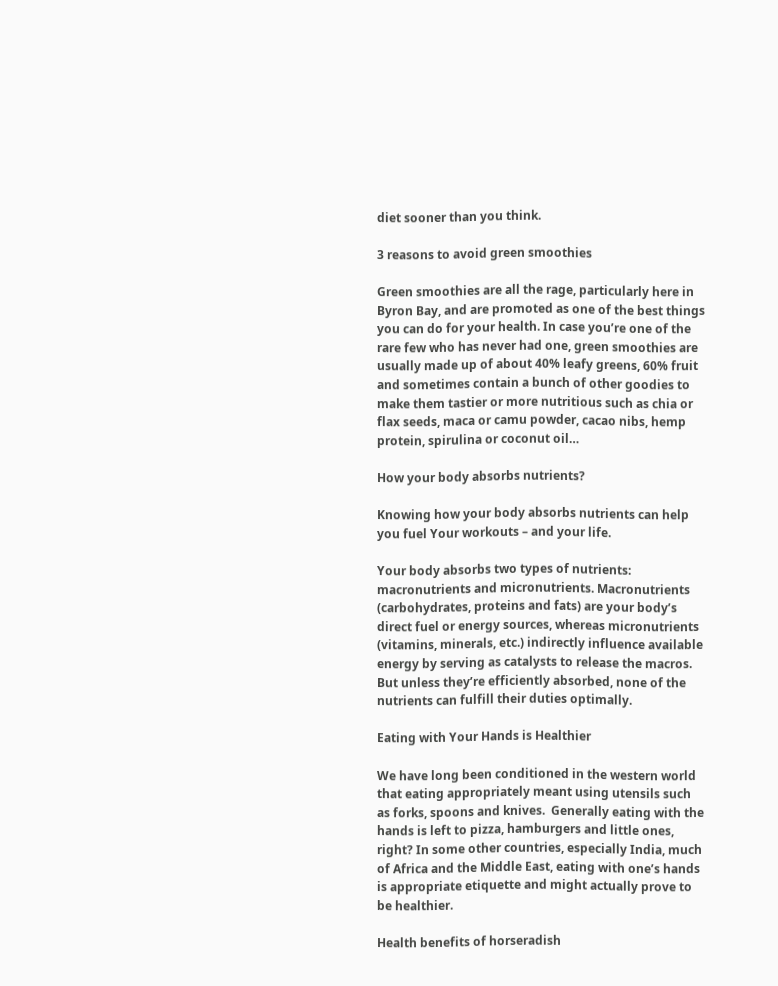diet sooner than you think.

3 reasons to avoid green smoothies

Green smoothies are all the rage, particularly here in Byron Bay, and are promoted as one of the best things you can do for your health. In case you’re one of the rare few who has never had one, green smoothies are usually made up of about 40% leafy greens, 60% fruit and sometimes contain a bunch of other goodies to make them tastier or more nutritious such as chia or flax seeds, maca or camu powder, cacao nibs, hemp protein, spirulina or coconut oil…

How your body absorbs nutrients?

Knowing how your body absorbs nutrients can help you fuel Your workouts – and your life.

Your body absorbs two types of nutrients: macronutrients and micronutrients. Macronutrients (carbohydrates, proteins and fats) are your body’s direct fuel or energy sources, whereas micronutrients (vitamins, minerals, etc.) indirectly influence available energy by serving as catalysts to release the macros. But unless they’re efficiently absorbed, none of the nutrients can fulfill their duties optimally.

Eating with Your Hands is Healthier

We have long been conditioned in the western world that eating appropriately meant using utensils such as forks, spoons and knives.  Generally eating with the hands is left to pizza, hamburgers and little ones, right? In some other countries, especially India, much of Africa and the Middle East, eating with one’s hands is appropriate etiquette and might actually prove to be healthier.

Health benefits of horseradish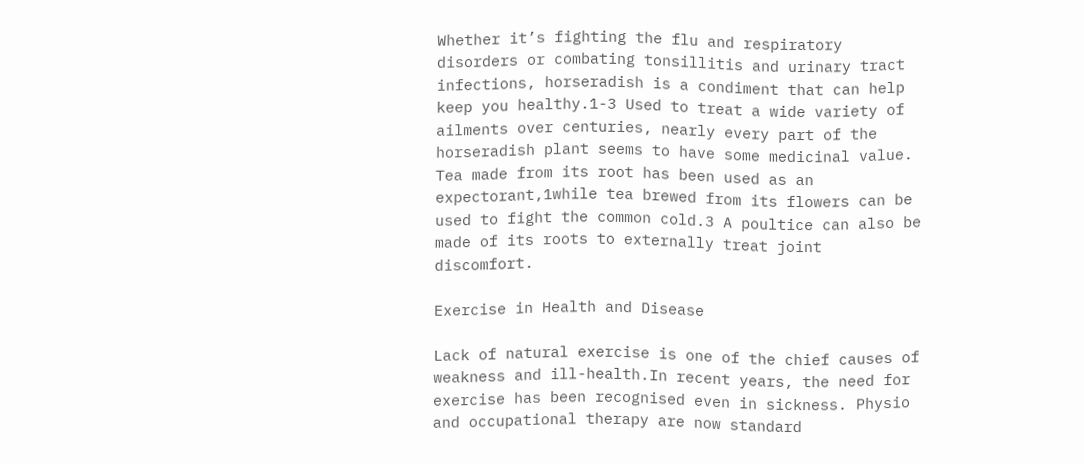Whether it’s fighting the flu and respiratory disorders or combating tonsillitis and urinary tract infections, horseradish is a condiment that can help keep you healthy.1-3 Used to treat a wide variety of ailments over centuries, nearly every part of the horseradish plant seems to have some medicinal value. Tea made from its root has been used as an expectorant,1while tea brewed from its flowers can be used to fight the common cold.3 A poultice can also be made of its roots to externally treat joint discomfort.

Exercise in Health and Disease

Lack of natural exercise is one of the chief causes of weakness and ill-health.In recent years, the need for exercise has been recognised even in sickness. Physio and occupational therapy are now standard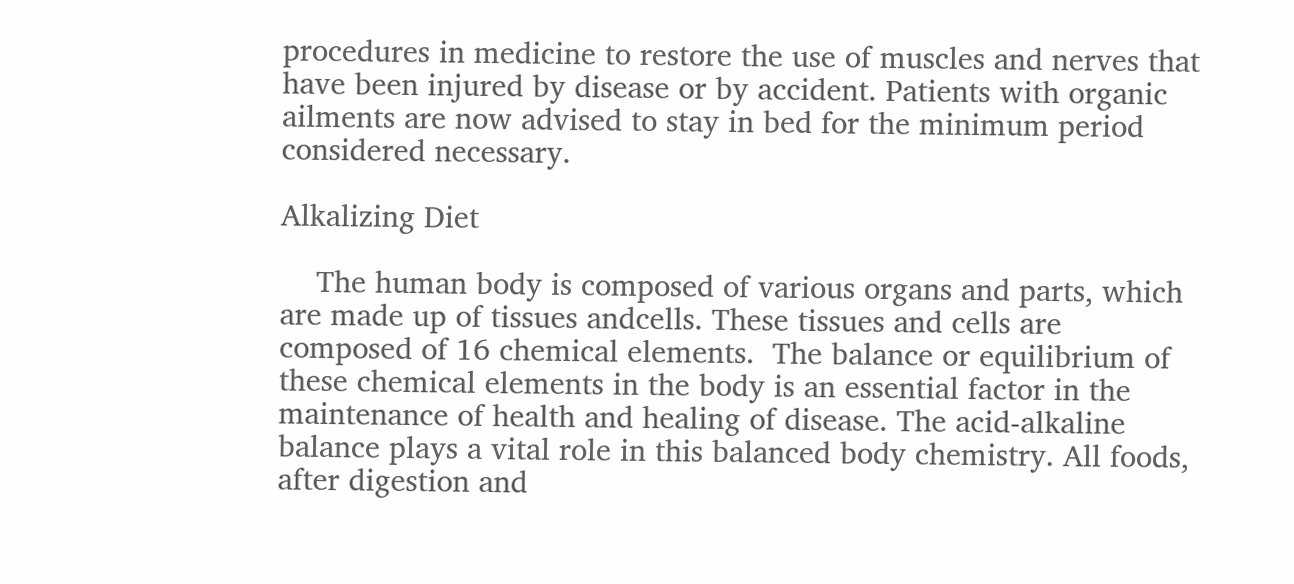procedures in medicine to restore the use of muscles and nerves that have been injured by disease or by accident. Patients with organic ailments are now advised to stay in bed for the minimum period considered necessary.

Alkalizing Diet

    The human body is composed of various organs and parts, which are made up of tissues andcells. These tissues and cells are composed of 16 chemical elements.  The balance or equilibrium of these chemical elements in the body is an essential factor in the maintenance of health and healing of disease. The acid-alkaline balance plays a vital role in this balanced body chemistry. All foods, after digestion and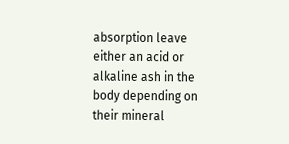absorption leave either an acid or alkaline ash in the body depending on their mineral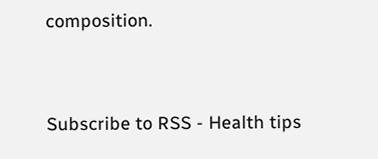composition.


Subscribe to RSS - Health tips